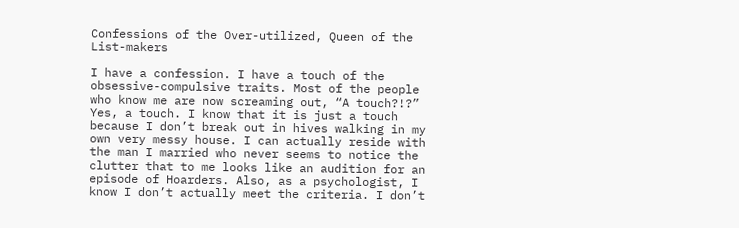Confessions of the Over-utilized, Queen of the List-makers

I have a confession. I have a touch of the obsessive-compulsive traits. Most of the people who know me are now screaming out, “A touch?!?” Yes, a touch. I know that it is just a touch because I don’t break out in hives walking in my own very messy house. I can actually reside with the man I married who never seems to notice the clutter that to me looks like an audition for an episode of Hoarders. Also, as a psychologist, I know I don’t actually meet the criteria. I don’t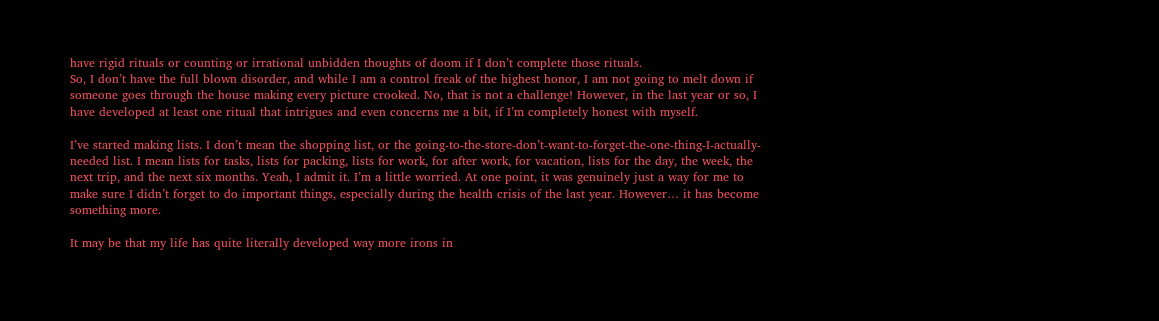have rigid rituals or counting or irrational unbidden thoughts of doom if I don’t complete those rituals.
So, I don’t have the full blown disorder, and while I am a control freak of the highest honor, I am not going to melt down if someone goes through the house making every picture crooked. No, that is not a challenge! However, in the last year or so, I have developed at least one ritual that intrigues and even concerns me a bit, if I’m completely honest with myself.

I’ve started making lists. I don’t mean the shopping list, or the going-to-the-store-don’t-want-to-forget-the-one-thing-I-actually-needed list. I mean lists for tasks, lists for packing, lists for work, for after work, for vacation, lists for the day, the week, the next trip, and the next six months. Yeah, I admit it. I’m a little worried. At one point, it was genuinely just a way for me to make sure I didn’t forget to do important things, especially during the health crisis of the last year. However… it has become something more.

It may be that my life has quite literally developed way more irons in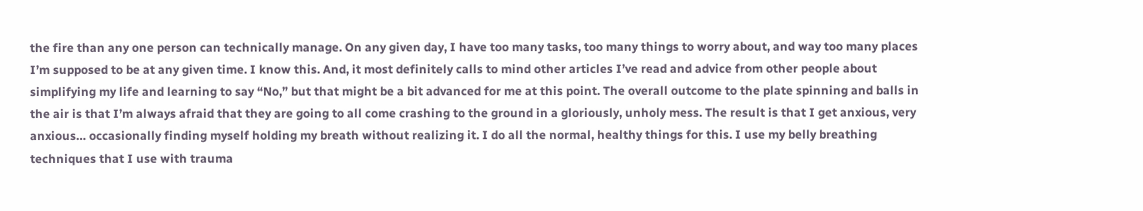the fire than any one person can technically manage. On any given day, I have too many tasks, too many things to worry about, and way too many places I’m supposed to be at any given time. I know this. And, it most definitely calls to mind other articles I’ve read and advice from other people about simplifying my life and learning to say “No,” but that might be a bit advanced for me at this point. The overall outcome to the plate spinning and balls in the air is that I’m always afraid that they are going to all come crashing to the ground in a gloriously, unholy mess. The result is that I get anxious, very anxious… occasionally finding myself holding my breath without realizing it. I do all the normal, healthy things for this. I use my belly breathing techniques that I use with trauma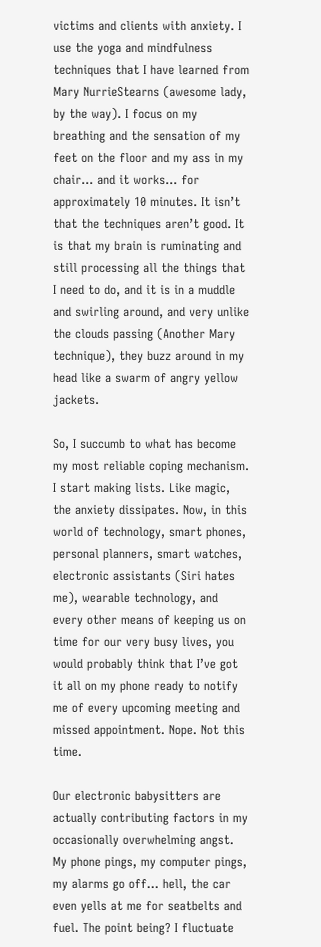victims and clients with anxiety. I use the yoga and mindfulness techniques that I have learned from Mary NurrieStearns (awesome lady, by the way). I focus on my breathing and the sensation of my feet on the floor and my ass in my chair… and it works… for approximately 10 minutes. It isn’t that the techniques aren’t good. It is that my brain is ruminating and still processing all the things that I need to do, and it is in a muddle and swirling around, and very unlike the clouds passing (Another Mary technique), they buzz around in my head like a swarm of angry yellow jackets.

So, I succumb to what has become my most reliable coping mechanism. I start making lists. Like magic, the anxiety dissipates. Now, in this world of technology, smart phones, personal planners, smart watches, electronic assistants (Siri hates me), wearable technology, and every other means of keeping us on time for our very busy lives, you would probably think that I’ve got it all on my phone ready to notify me of every upcoming meeting and missed appointment. Nope. Not this time.

Our electronic babysitters are actually contributing factors in my occasionally overwhelming angst. My phone pings, my computer pings, my alarms go off… hell, the car even yells at me for seatbelts and fuel. The point being? I fluctuate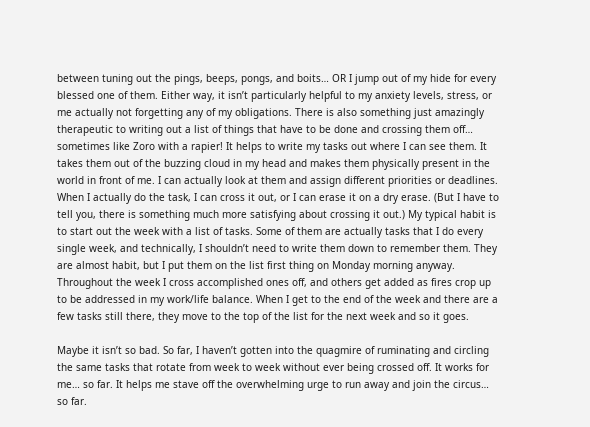between tuning out the pings, beeps, pongs, and boits… OR I jump out of my hide for every blessed one of them. Either way, it isn’t particularly helpful to my anxiety levels, stress, or me actually not forgetting any of my obligations. There is also something just amazingly therapeutic to writing out a list of things that have to be done and crossing them off… sometimes like Zoro with a rapier! It helps to write my tasks out where I can see them. It takes them out of the buzzing cloud in my head and makes them physically present in the world in front of me. I can actually look at them and assign different priorities or deadlines. When I actually do the task, I can cross it out, or I can erase it on a dry erase. (But I have to tell you, there is something much more satisfying about crossing it out.) My typical habit is to start out the week with a list of tasks. Some of them are actually tasks that I do every single week, and technically, I shouldn’t need to write them down to remember them. They are almost habit, but I put them on the list first thing on Monday morning anyway. Throughout the week I cross accomplished ones off, and others get added as fires crop up to be addressed in my work/life balance. When I get to the end of the week and there are a few tasks still there, they move to the top of the list for the next week and so it goes.

Maybe it isn’t so bad. So far, I haven’t gotten into the quagmire of ruminating and circling the same tasks that rotate from week to week without ever being crossed off. It works for me… so far. It helps me stave off the overwhelming urge to run away and join the circus… so far.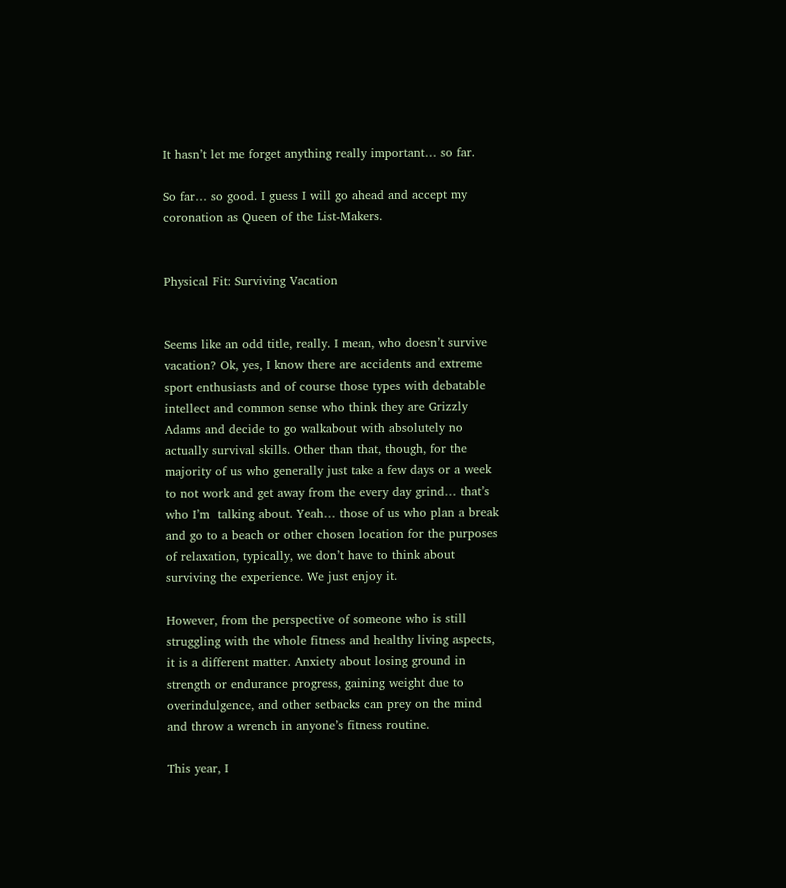It hasn’t let me forget anything really important… so far.

So far… so good. I guess I will go ahead and accept my coronation as Queen of the List-Makers.


Physical Fit: Surviving Vacation


Seems like an odd title, really. I mean, who doesn’t survive vacation? Ok, yes, I know there are accidents and extreme sport enthusiasts and of course those types with debatable intellect and common sense who think they are Grizzly Adams and decide to go walkabout with absolutely no actually survival skills. Other than that, though, for the majority of us who generally just take a few days or a week to not work and get away from the every day grind… that’s who I’m  talking about. Yeah… those of us who plan a break and go to a beach or other chosen location for the purposes of relaxation, typically, we don’t have to think about surviving the experience. We just enjoy it.

However, from the perspective of someone who is still struggling with the whole fitness and healthy living aspects, it is a different matter. Anxiety about losing ground in strength or endurance progress, gaining weight due to overindulgence, and other setbacks can prey on the mind and throw a wrench in anyone’s fitness routine.

This year, I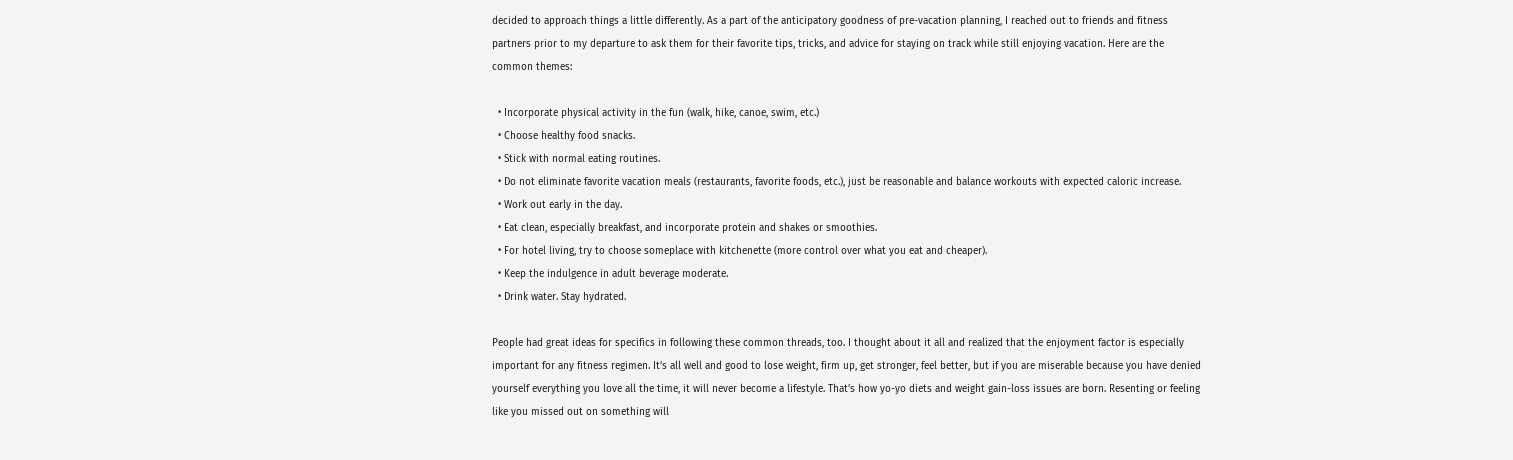decided to approach things a little differently. As a part of the anticipatory goodness of pre-vacation planning, I reached out to friends and fitness partners prior to my departure to ask them for their favorite tips, tricks, and advice for staying on track while still enjoying vacation. Here are the common themes:

  • Incorporate physical activity in the fun (walk, hike, canoe, swim, etc.)
  • Choose healthy food snacks.
  • Stick with normal eating routines.
  • Do not eliminate favorite vacation meals (restaurants, favorite foods, etc.), just be reasonable and balance workouts with expected caloric increase.
  • Work out early in the day.
  • Eat clean, especially breakfast, and incorporate protein and shakes or smoothies.
  • For hotel living, try to choose someplace with kitchenette (more control over what you eat and cheaper).
  • Keep the indulgence in adult beverage moderate.
  • Drink water. Stay hydrated.

People had great ideas for specifics in following these common threads, too. I thought about it all and realized that the enjoyment factor is especially important for any fitness regimen. It’s all well and good to lose weight, firm up, get stronger, feel better, but if you are miserable because you have denied yourself everything you love all the time, it will never become a lifestyle. That’s how yo-yo diets and weight gain-loss issues are born. Resenting or feeling like you missed out on something will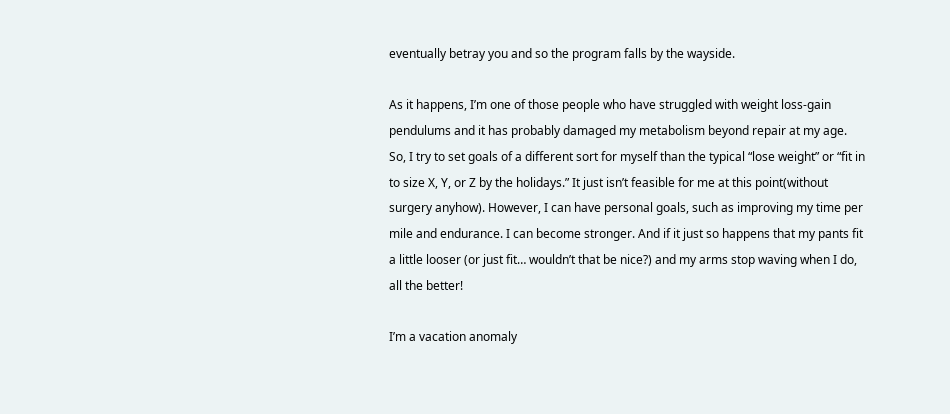eventually betray you and so the program falls by the wayside.

As it happens, I’m one of those people who have struggled with weight loss-gain pendulums and it has probably damaged my metabolism beyond repair at my age. So, I try to set goals of a different sort for myself than the typical “lose weight” or “fit in to size X, Y, or Z by the holidays.” It just isn’t feasible for me at this point(without surgery anyhow). However, I can have personal goals, such as improving my time per mile and endurance. I can become stronger. And if it just so happens that my pants fit a little looser (or just fit… wouldn’t that be nice?) and my arms stop waving when I do, all the better!

I’m a vacation anomaly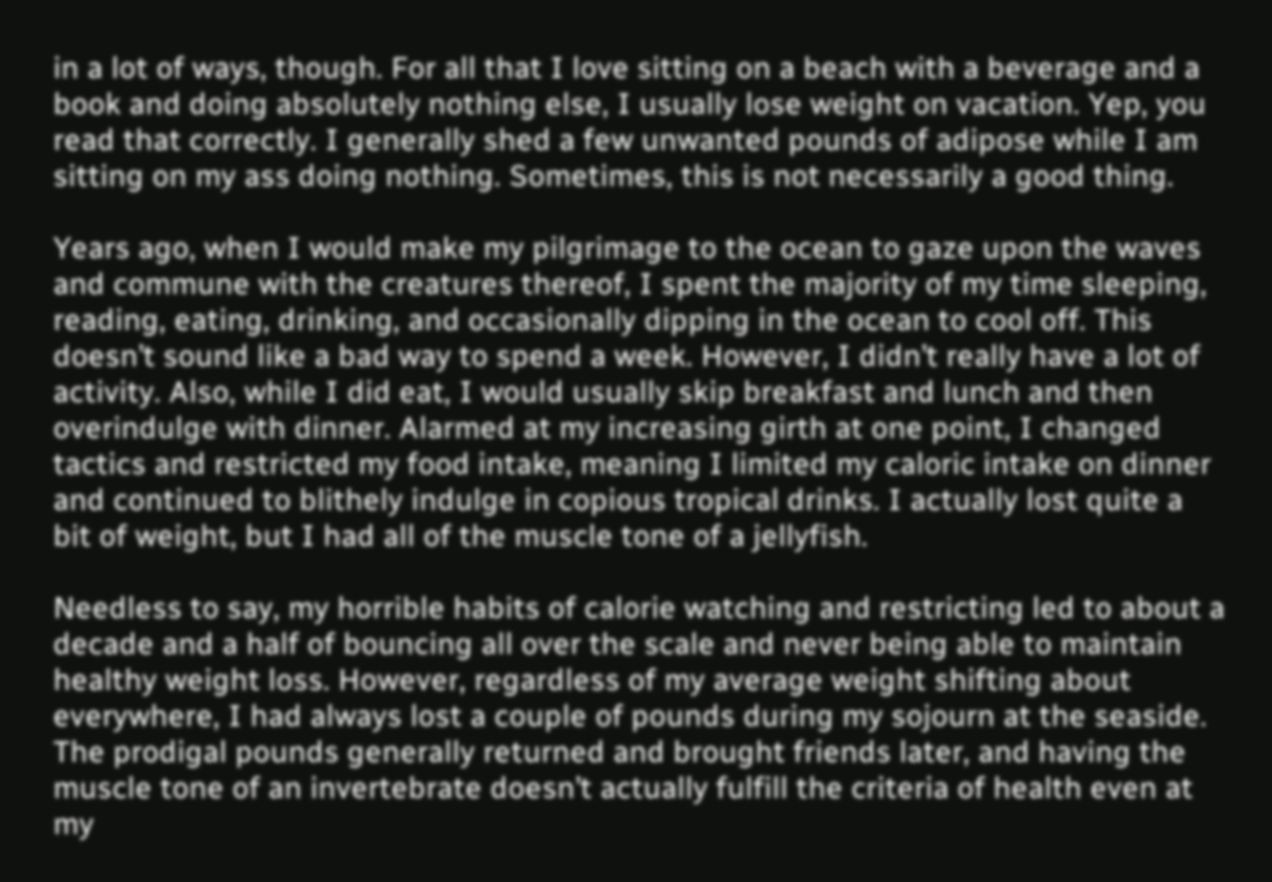in a lot of ways, though. For all that I love sitting on a beach with a beverage and a book and doing absolutely nothing else, I usually lose weight on vacation. Yep, you read that correctly. I generally shed a few unwanted pounds of adipose while I am sitting on my ass doing nothing. Sometimes, this is not necessarily a good thing.

Years ago, when I would make my pilgrimage to the ocean to gaze upon the waves and commune with the creatures thereof, I spent the majority of my time sleeping, reading, eating, drinking, and occasionally dipping in the ocean to cool off. This doesn’t sound like a bad way to spend a week. However, I didn’t really have a lot of activity. Also, while I did eat, I would usually skip breakfast and lunch and then overindulge with dinner. Alarmed at my increasing girth at one point, I changed tactics and restricted my food intake, meaning I limited my caloric intake on dinner and continued to blithely indulge in copious tropical drinks. I actually lost quite a bit of weight, but I had all of the muscle tone of a jellyfish.

Needless to say, my horrible habits of calorie watching and restricting led to about a decade and a half of bouncing all over the scale and never being able to maintain healthy weight loss. However, regardless of my average weight shifting about everywhere, I had always lost a couple of pounds during my sojourn at the seaside. The prodigal pounds generally returned and brought friends later, and having the muscle tone of an invertebrate doesn’t actually fulfill the criteria of health even at my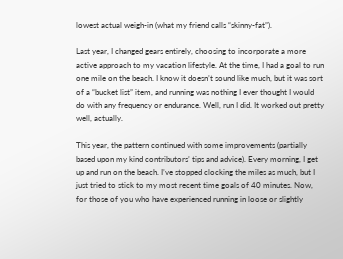lowest actual weigh-in (what my friend calls “skinny-fat”).

Last year, I changed gears entirely, choosing to incorporate a more active approach to my vacation lifestyle. At the time, I had a goal to run one mile on the beach. I know it doesn’t sound like much, but it was sort of a “bucket list” item, and running was nothing I ever thought I would do with any frequency or endurance. Well, run I did. It worked out pretty well, actually.

This year, the pattern continued with some improvements (partially based upon my kind contributors’ tips and advice). Every morning, I get up and run on the beach. I’ve stopped clocking the miles as much, but I just tried to stick to my most recent time goals of 40 minutes. Now, for those of you who have experienced running in loose or slightly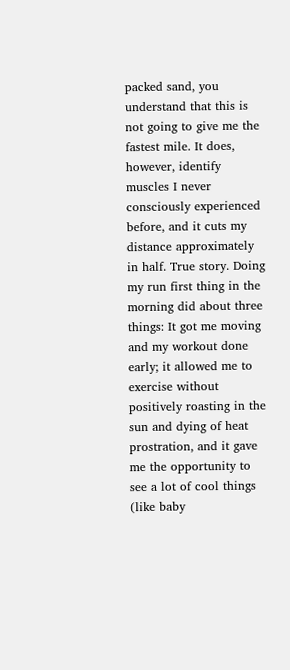packed sand, you understand that this is not going to give me the fastest mile. It does, however, identify muscles I never consciously experienced before, and it cuts my distance approximately in half. True story. Doing my run first thing in the morning did about three things: It got me moving and my workout done early; it allowed me to exercise without positively roasting in the sun and dying of heat prostration, and it gave me the opportunity to see a lot of cool things (like baby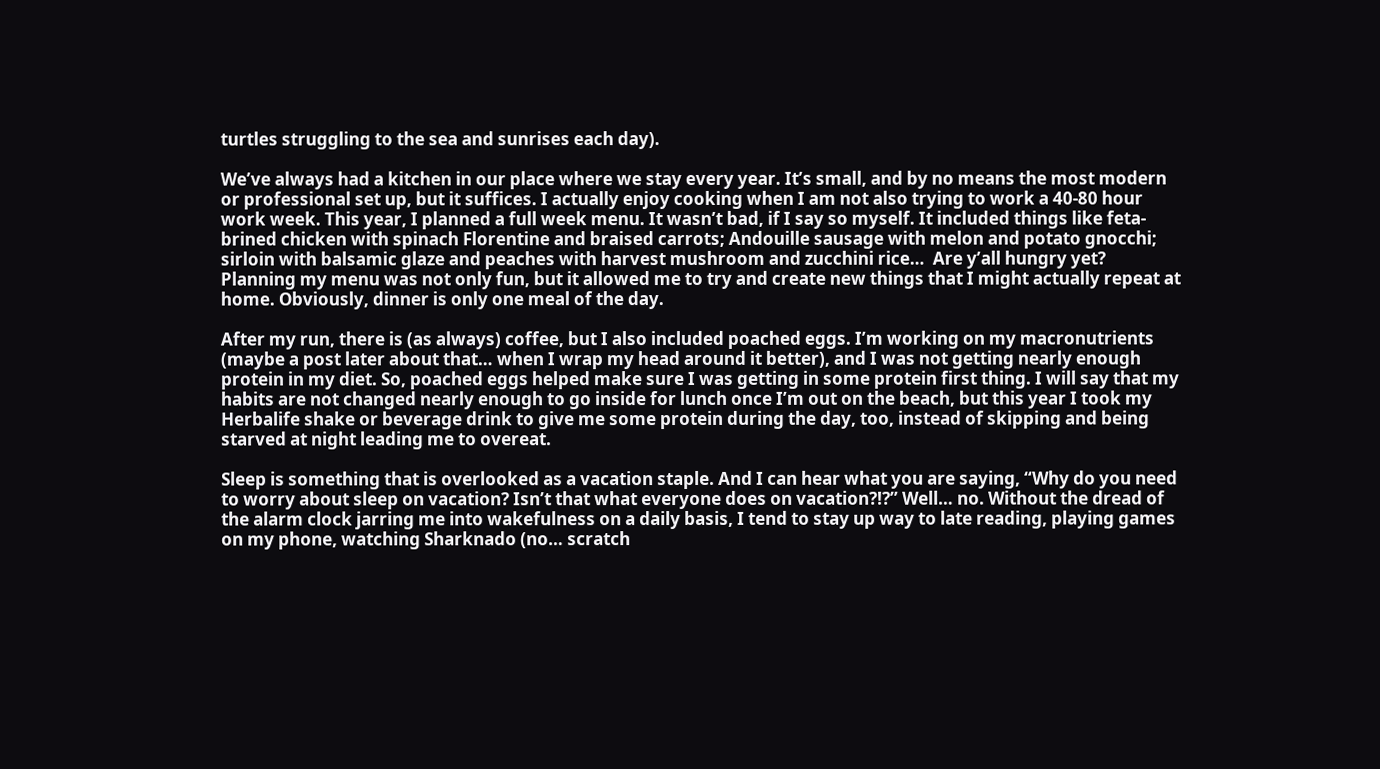turtles struggling to the sea and sunrises each day).

We’ve always had a kitchen in our place where we stay every year. It’s small, and by no means the most modern or professional set up, but it suffices. I actually enjoy cooking when I am not also trying to work a 40-80 hour work week. This year, I planned a full week menu. It wasn’t bad, if I say so myself. It included things like feta-brined chicken with spinach Florentine and braised carrots; Andouille sausage with melon and potato gnocchi; sirloin with balsamic glaze and peaches with harvest mushroom and zucchini rice…  Are y’all hungry yet? Planning my menu was not only fun, but it allowed me to try and create new things that I might actually repeat at home. Obviously, dinner is only one meal of the day.

After my run, there is (as always) coffee, but I also included poached eggs. I’m working on my macronutrients (maybe a post later about that… when I wrap my head around it better), and I was not getting nearly enough protein in my diet. So, poached eggs helped make sure I was getting in some protein first thing. I will say that my habits are not changed nearly enough to go inside for lunch once I’m out on the beach, but this year I took my Herbalife shake or beverage drink to give me some protein during the day, too, instead of skipping and being starved at night leading me to overeat.

Sleep is something that is overlooked as a vacation staple. And I can hear what you are saying, “Why do you need to worry about sleep on vacation? Isn’t that what everyone does on vacation?!?” Well… no. Without the dread of the alarm clock jarring me into wakefulness on a daily basis, I tend to stay up way to late reading, playing games on my phone, watching Sharknado (no… scratch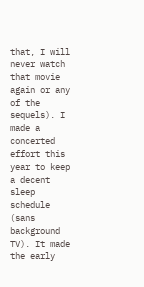that, I will never watch that movie again or any of the sequels). I made a concerted effort this year to keep a decent sleep schedule (sans background TV). It made the early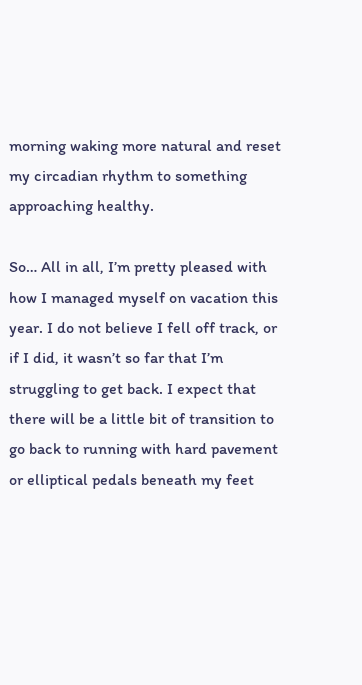morning waking more natural and reset my circadian rhythm to something approaching healthy.

So… All in all, I’m pretty pleased with how I managed myself on vacation this year. I do not believe I fell off track, or if I did, it wasn’t so far that I’m struggling to get back. I expect that there will be a little bit of transition to go back to running with hard pavement or elliptical pedals beneath my feet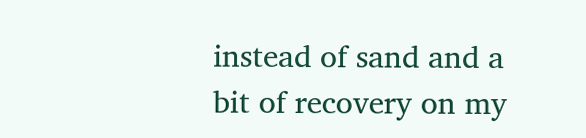instead of sand and a bit of recovery on my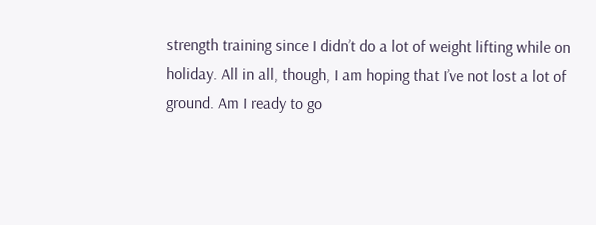strength training since I didn’t do a lot of weight lifting while on holiday. All in all, though, I am hoping that I’ve not lost a lot of ground. Am I ready to go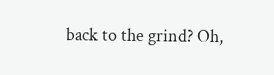back to the grind? Oh,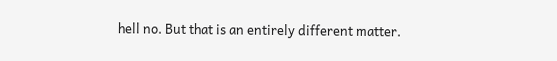hell no. But that is an entirely different matter.